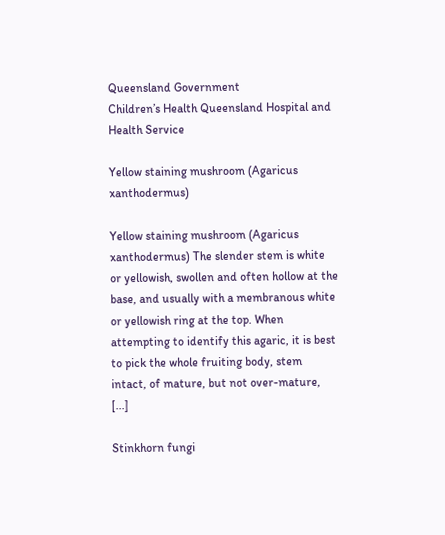Queensland Government
Children’s Health Queensland Hospital and Health Service

Yellow staining mushroom (Agaricus xanthodermus)

Yellow staining mushroom (Agaricus xanthodermus) The slender stem is white or yellowish, swollen and often hollow at the base, and usually with a membranous white or yellowish ring at the top. When attempting to identify this agaric, it is best to pick the whole fruiting body, stem intact, of mature, but not over-mature, [...]

Stinkhorn fungi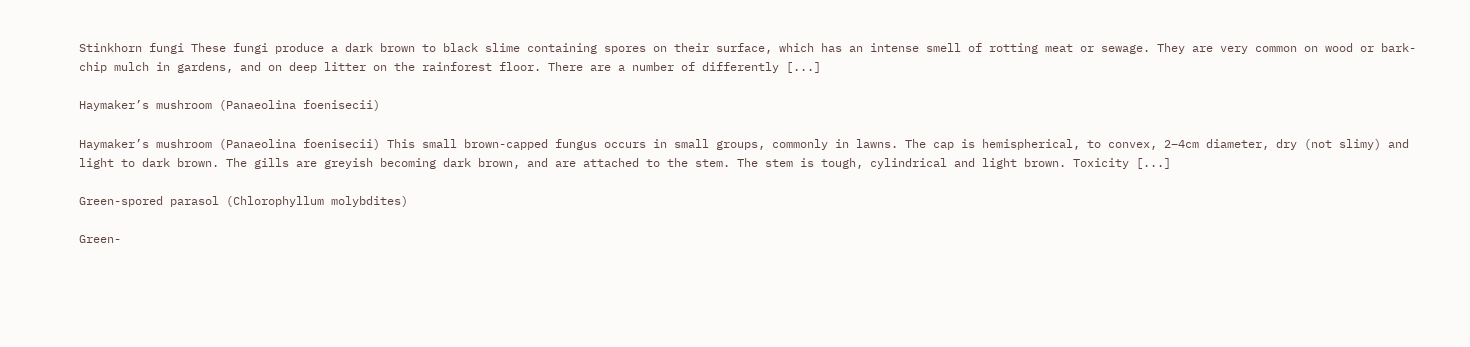Stinkhorn fungi These fungi produce a dark brown to black slime containing spores on their surface, which has an intense smell of rotting meat or sewage. They are very common on wood or bark-chip mulch in gardens, and on deep litter on the rainforest floor. There are a number of differently [...]

Haymaker’s mushroom (Panaeolina foenisecii)

Haymaker’s mushroom (Panaeolina foenisecii) This small brown-capped fungus occurs in small groups, commonly in lawns. The cap is hemispherical, to convex, 2–4cm diameter, dry (not slimy) and light to dark brown. The gills are greyish becoming dark brown, and are attached to the stem. The stem is tough, cylindrical and light brown. Toxicity [...]

Green-spored parasol (Chlorophyllum molybdites)

Green-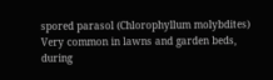spored parasol (Chlorophyllum molybdites) Very common in lawns and garden beds, during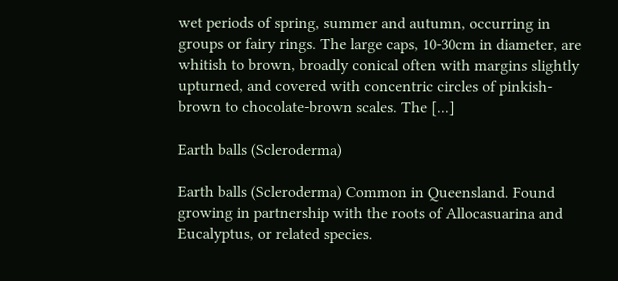wet periods of spring, summer and autumn, occurring in groups or fairy rings. The large caps, 10-30cm in diameter, are whitish to brown, broadly conical often with margins slightly upturned, and covered with concentric circles of pinkish-brown to chocolate-brown scales. The [...]

Earth balls (Scleroderma)

Earth balls (Scleroderma) Common in Queensland. Found growing in partnership with the roots of Allocasuarina and Eucalyptus, or related species.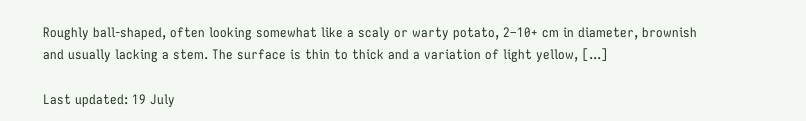Roughly ball-shaped, often looking somewhat like a scaly or warty potato, 2–10+ cm in diameter, brownish and usually lacking a stem. The surface is thin to thick and a variation of light yellow, [...]

Last updated: 19 July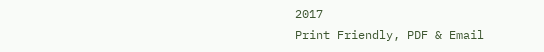2017
Print Friendly, PDF & Email